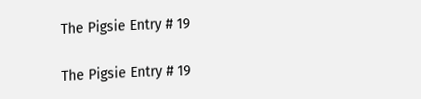The Pigsie Entry # 19

The Pigsie Entry # 19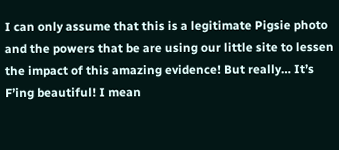I can only assume that this is a legitimate Pigsie photo and the powers that be are using our little site to lessen the impact of this amazing evidence! But really… It’s F’ing beautiful! I mean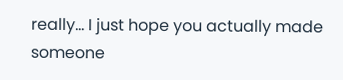really… I just hope you actually made someone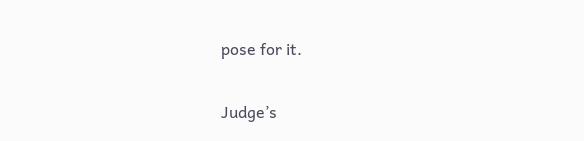pose for it.

Judge’s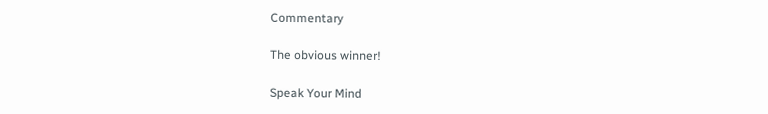Commentary

The obvious winner!

Speak Your Mind